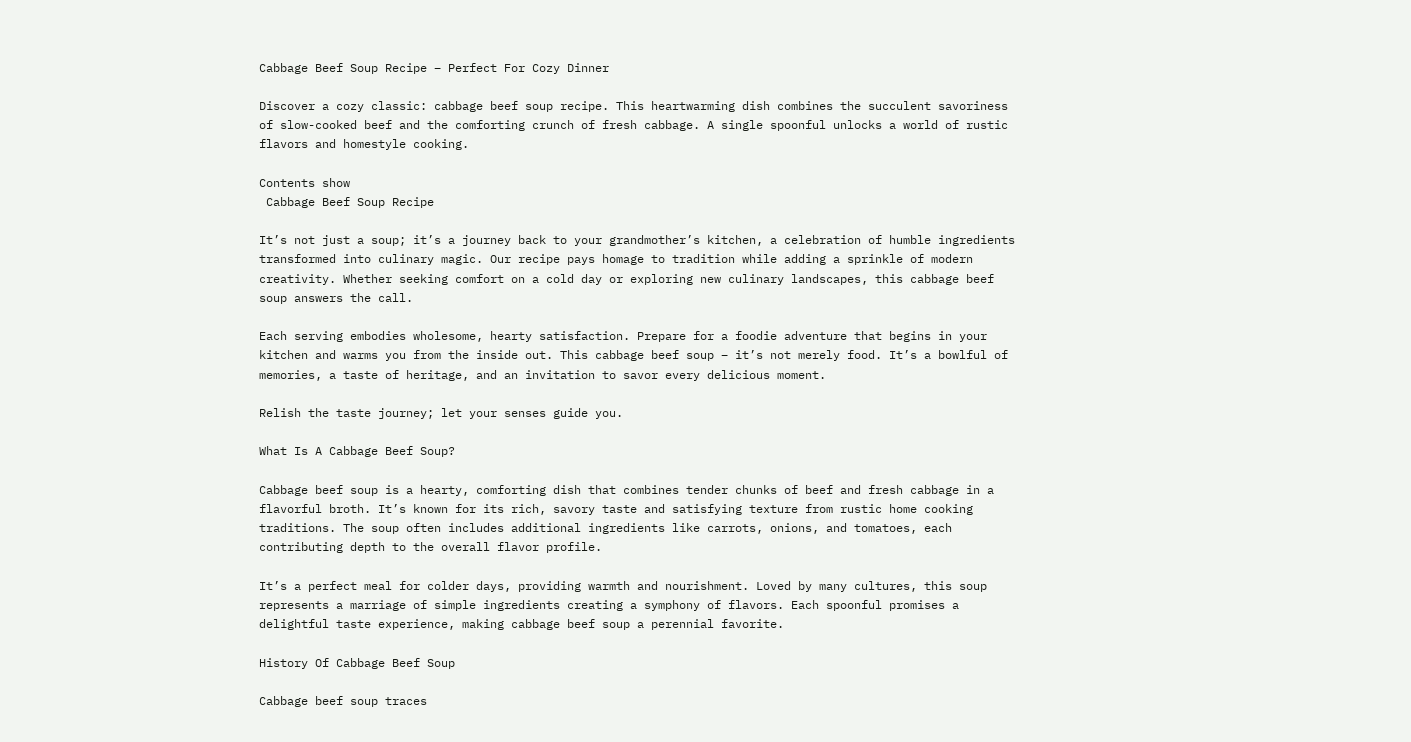Cabbage Beef Soup Recipe – Perfect For Cozy Dinner

Discover a cozy classic: cabbage beef soup recipe. This heartwarming dish combines the succulent savoriness of slow-cooked beef and the comforting crunch of fresh cabbage. A single spoonful unlocks a world of rustic flavors and homestyle cooking.

Contents show
 Cabbage Beef Soup Recipe

It’s not just a soup; it’s a journey back to your grandmother’s kitchen, a celebration of humble ingredients transformed into culinary magic. Our recipe pays homage to tradition while adding a sprinkle of modern creativity. Whether seeking comfort on a cold day or exploring new culinary landscapes, this cabbage beef soup answers the call.

Each serving embodies wholesome, hearty satisfaction. Prepare for a foodie adventure that begins in your kitchen and warms you from the inside out. This cabbage beef soup – it’s not merely food. It’s a bowlful of memories, a taste of heritage, and an invitation to savor every delicious moment.

Relish the taste journey; let your senses guide you.

What Is A Cabbage Beef Soup?

Cabbage beef soup is a hearty, comforting dish that combines tender chunks of beef and fresh cabbage in a flavorful broth. It’s known for its rich, savory taste and satisfying texture from rustic home cooking traditions. The soup often includes additional ingredients like carrots, onions, and tomatoes, each contributing depth to the overall flavor profile.

It’s a perfect meal for colder days, providing warmth and nourishment. Loved by many cultures, this soup represents a marriage of simple ingredients creating a symphony of flavors. Each spoonful promises a delightful taste experience, making cabbage beef soup a perennial favorite.

History Of Cabbage Beef Soup

Cabbage beef soup traces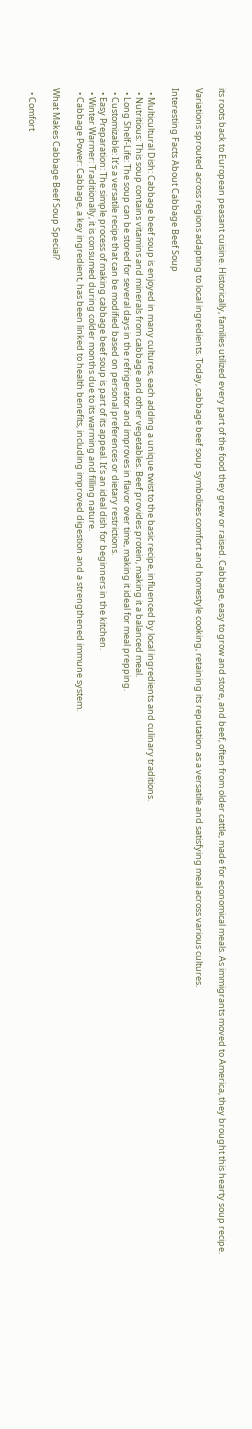its roots back to European peasant cuisine. Historically, families utilized every part of the food they grew or raised. Cabbage, easy to grow and store, and beef, often from older cattle, made for economical meals. As immigrants moved to America, they brought this hearty soup recipe.

Variations sprouted across regions adapting to local ingredients. Today, cabbage beef soup symbolizes comfort and homestyle cooking, retaining its reputation as a versatile and satisfying meal across various cultures.

Interesting Facts About Cabbage Beef Soup

  • Multicultural Dish: Cabbage beef soup is enjoyed in many cultures, each adding a unique twist to the basic recipe, influenced by local ingredients and culinary traditions.
  • Nutritious: This soup contains vitamins and minerals from cabbage and other vegetables. Beef provides protein, making it a balanced meal.
  • Long Shelf-Life: The soup can be stored for several days in the refrigerator and improves in flavor over time, making it ideal for meal prepping.
  • Customizable: It’s a versatile recipe that can be modified based on personal preferences or dietary restrictions.
  • Easy Preparation: The simple process of making cabbage beef soup is part of its appeal. It’s an ideal dish for beginners in the kitchen.
  • Winter Warmer: Traditionally, it is consumed during colder months due to its warming and filling nature.
  • Cabbage Power: Cabbage, a key ingredient, has been linked to health benefits, including improved digestion and a strengthened immune system.

What Makes Cabbage Beef Soup Special?

  • Comfort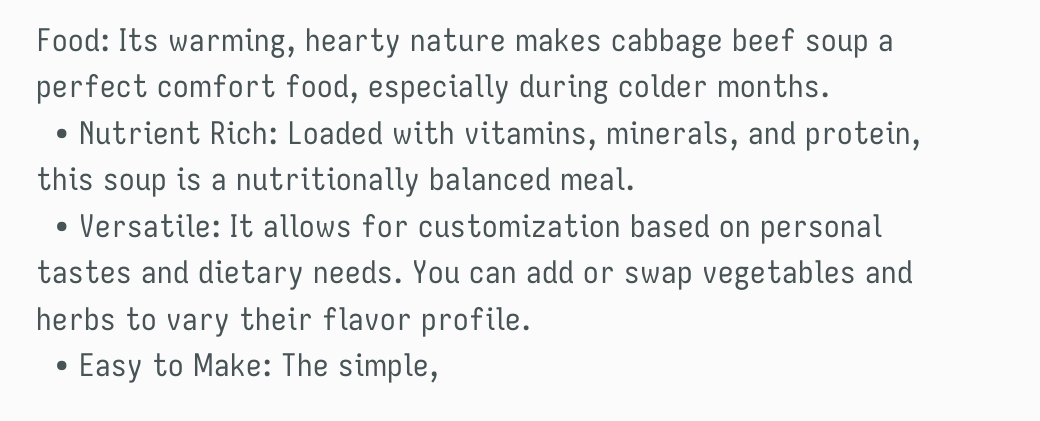Food: Its warming, hearty nature makes cabbage beef soup a perfect comfort food, especially during colder months.
  • Nutrient Rich: Loaded with vitamins, minerals, and protein, this soup is a nutritionally balanced meal.
  • Versatile: It allows for customization based on personal tastes and dietary needs. You can add or swap vegetables and herbs to vary their flavor profile.
  • Easy to Make: The simple,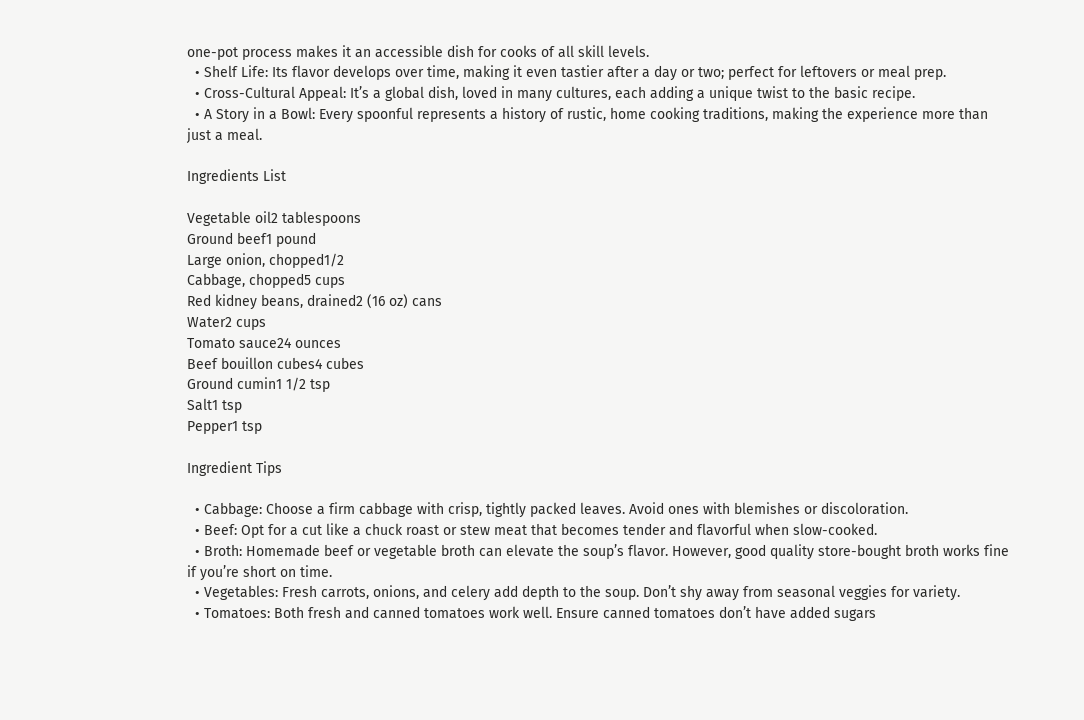one-pot process makes it an accessible dish for cooks of all skill levels.
  • Shelf Life: Its flavor develops over time, making it even tastier after a day or two; perfect for leftovers or meal prep.
  • Cross-Cultural Appeal: It’s a global dish, loved in many cultures, each adding a unique twist to the basic recipe.
  • A Story in a Bowl: Every spoonful represents a history of rustic, home cooking traditions, making the experience more than just a meal.

Ingredients List

Vegetable oil2 tablespoons
Ground beef1 pound
Large onion, chopped1/2
Cabbage, chopped5 cups
Red kidney beans, drained2 (16 oz) cans
Water2 cups
Tomato sauce24 ounces
Beef bouillon cubes4 cubes
Ground cumin1 1/2 tsp
Salt1 tsp
Pepper1 tsp

Ingredient Tips

  • Cabbage: Choose a firm cabbage with crisp, tightly packed leaves. Avoid ones with blemishes or discoloration.
  • Beef: Opt for a cut like a chuck roast or stew meat that becomes tender and flavorful when slow-cooked.
  • Broth: Homemade beef or vegetable broth can elevate the soup’s flavor. However, good quality store-bought broth works fine if you’re short on time.
  • Vegetables: Fresh carrots, onions, and celery add depth to the soup. Don’t shy away from seasonal veggies for variety.
  • Tomatoes: Both fresh and canned tomatoes work well. Ensure canned tomatoes don’t have added sugars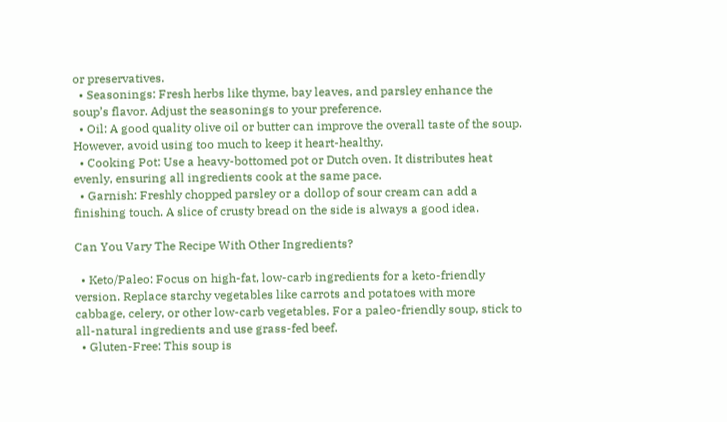or preservatives.
  • Seasonings: Fresh herbs like thyme, bay leaves, and parsley enhance the soup’s flavor. Adjust the seasonings to your preference.
  • Oil: A good quality olive oil or butter can improve the overall taste of the soup. However, avoid using too much to keep it heart-healthy.
  • Cooking Pot: Use a heavy-bottomed pot or Dutch oven. It distributes heat evenly, ensuring all ingredients cook at the same pace.
  • Garnish: Freshly chopped parsley or a dollop of sour cream can add a finishing touch. A slice of crusty bread on the side is always a good idea.

Can You Vary The Recipe With Other Ingredients?

  • Keto/Paleo: Focus on high-fat, low-carb ingredients for a keto-friendly version. Replace starchy vegetables like carrots and potatoes with more cabbage, celery, or other low-carb vegetables. For a paleo-friendly soup, stick to all-natural ingredients and use grass-fed beef.
  • Gluten-Free: This soup is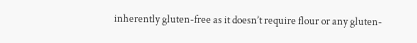inherently gluten-free as it doesn’t require flour or any gluten-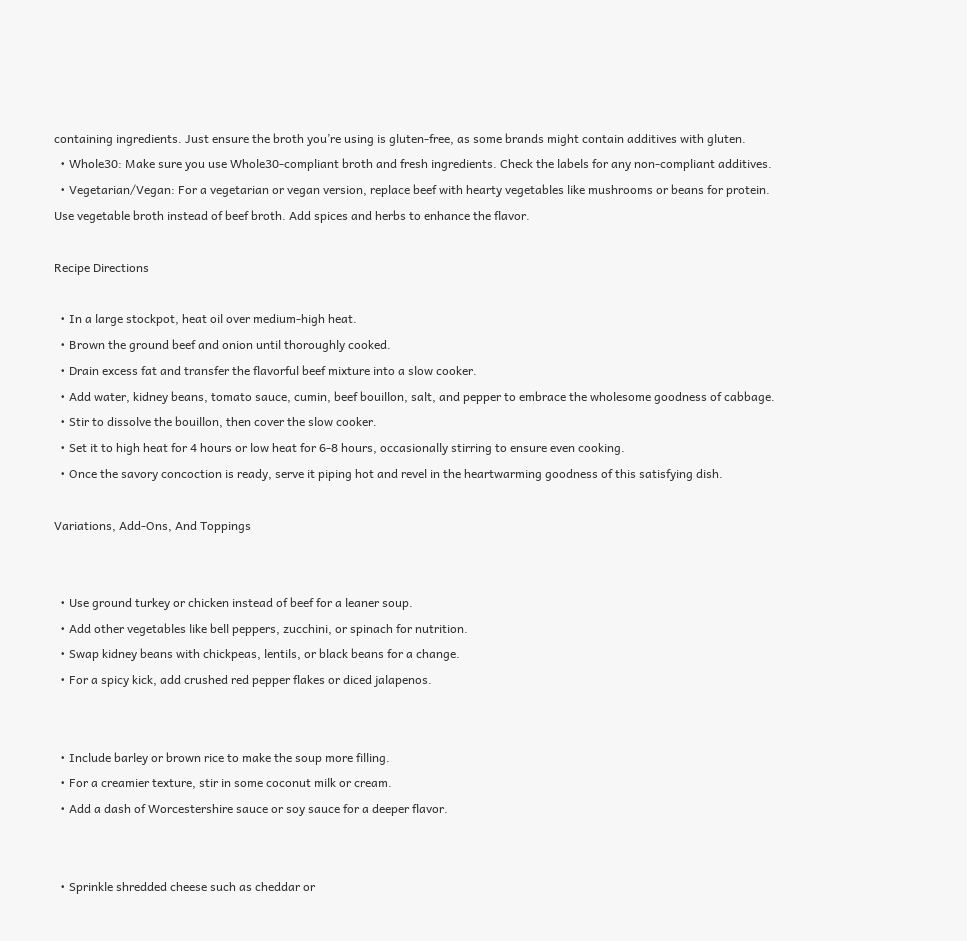containing ingredients. Just ensure the broth you’re using is gluten-free, as some brands might contain additives with gluten.
  • Whole30: Make sure you use Whole30-compliant broth and fresh ingredients. Check the labels for any non-compliant additives.
  • Vegetarian/Vegan: For a vegetarian or vegan version, replace beef with hearty vegetables like mushrooms or beans for protein. Use vegetable broth instead of beef broth. Add spices and herbs to enhance the flavor.

Recipe Directions

  • In a large stockpot, heat oil over medium-high heat.
  • Brown the ground beef and onion until thoroughly cooked.
  • Drain excess fat and transfer the flavorful beef mixture into a slow cooker.
  • Add water, kidney beans, tomato sauce, cumin, beef bouillon, salt, and pepper to embrace the wholesome goodness of cabbage.
  • Stir to dissolve the bouillon, then cover the slow cooker.
  • Set it to high heat for 4 hours or low heat for 6-8 hours, occasionally stirring to ensure even cooking.
  • Once the savory concoction is ready, serve it piping hot and revel in the heartwarming goodness of this satisfying dish.

Variations, Add-Ons, And Toppings


  • Use ground turkey or chicken instead of beef for a leaner soup.
  • Add other vegetables like bell peppers, zucchini, or spinach for nutrition.
  • Swap kidney beans with chickpeas, lentils, or black beans for a change.
  • For a spicy kick, add crushed red pepper flakes or diced jalapenos.


  • Include barley or brown rice to make the soup more filling.
  • For a creamier texture, stir in some coconut milk or cream.
  • Add a dash of Worcestershire sauce or soy sauce for a deeper flavor.


  • Sprinkle shredded cheese such as cheddar or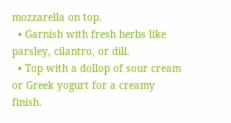mozzarella on top.
  • Garnish with fresh herbs like parsley, cilantro, or dill.
  • Top with a dollop of sour cream or Greek yogurt for a creamy finish.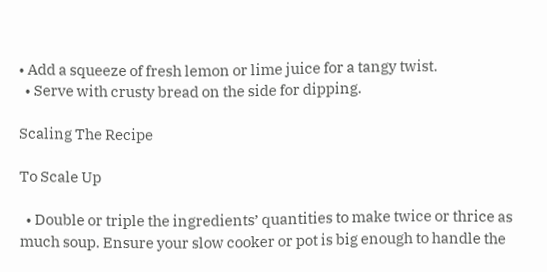• Add a squeeze of fresh lemon or lime juice for a tangy twist.
  • Serve with crusty bread on the side for dipping.

Scaling The Recipe

To Scale Up

  • Double or triple the ingredients’ quantities to make twice or thrice as much soup. Ensure your slow cooker or pot is big enough to handle the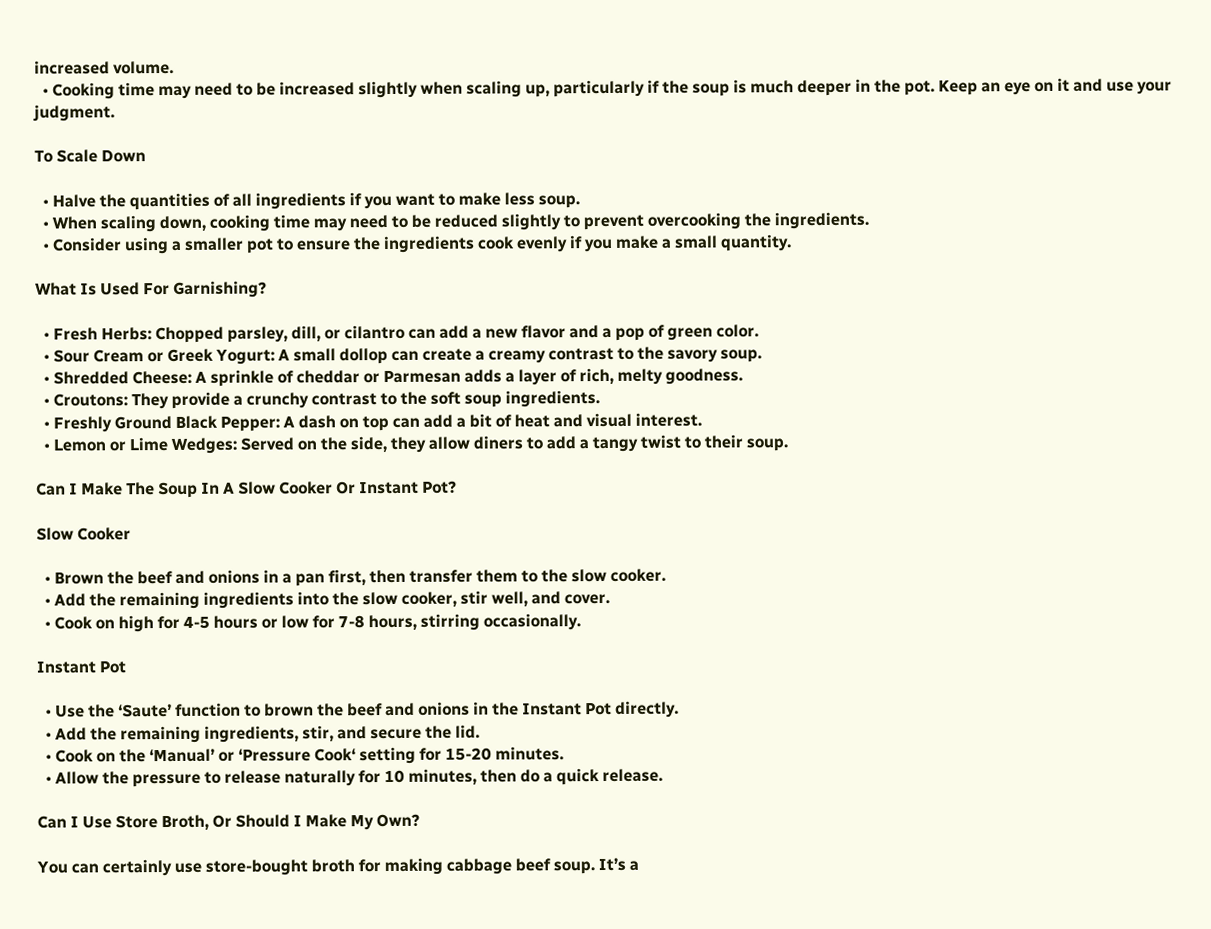increased volume.
  • Cooking time may need to be increased slightly when scaling up, particularly if the soup is much deeper in the pot. Keep an eye on it and use your judgment.

To Scale Down

  • Halve the quantities of all ingredients if you want to make less soup.
  • When scaling down, cooking time may need to be reduced slightly to prevent overcooking the ingredients.
  • Consider using a smaller pot to ensure the ingredients cook evenly if you make a small quantity.

What Is Used For Garnishing?

  • Fresh Herbs: Chopped parsley, dill, or cilantro can add a new flavor and a pop of green color.
  • Sour Cream or Greek Yogurt: A small dollop can create a creamy contrast to the savory soup.
  • Shredded Cheese: A sprinkle of cheddar or Parmesan adds a layer of rich, melty goodness.
  • Croutons: They provide a crunchy contrast to the soft soup ingredients.
  • Freshly Ground Black Pepper: A dash on top can add a bit of heat and visual interest.
  • Lemon or Lime Wedges: Served on the side, they allow diners to add a tangy twist to their soup.

Can I Make The Soup In A Slow Cooker Or Instant Pot?

Slow Cooker

  • Brown the beef and onions in a pan first, then transfer them to the slow cooker.
  • Add the remaining ingredients into the slow cooker, stir well, and cover.
  • Cook on high for 4-5 hours or low for 7-8 hours, stirring occasionally.

Instant Pot

  • Use the ‘Saute’ function to brown the beef and onions in the Instant Pot directly.
  • Add the remaining ingredients, stir, and secure the lid.
  • Cook on the ‘Manual’ or ‘Pressure Cook‘ setting for 15-20 minutes.
  • Allow the pressure to release naturally for 10 minutes, then do a quick release.

Can I Use Store Broth, Or Should I Make My Own?

You can certainly use store-bought broth for making cabbage beef soup. It’s a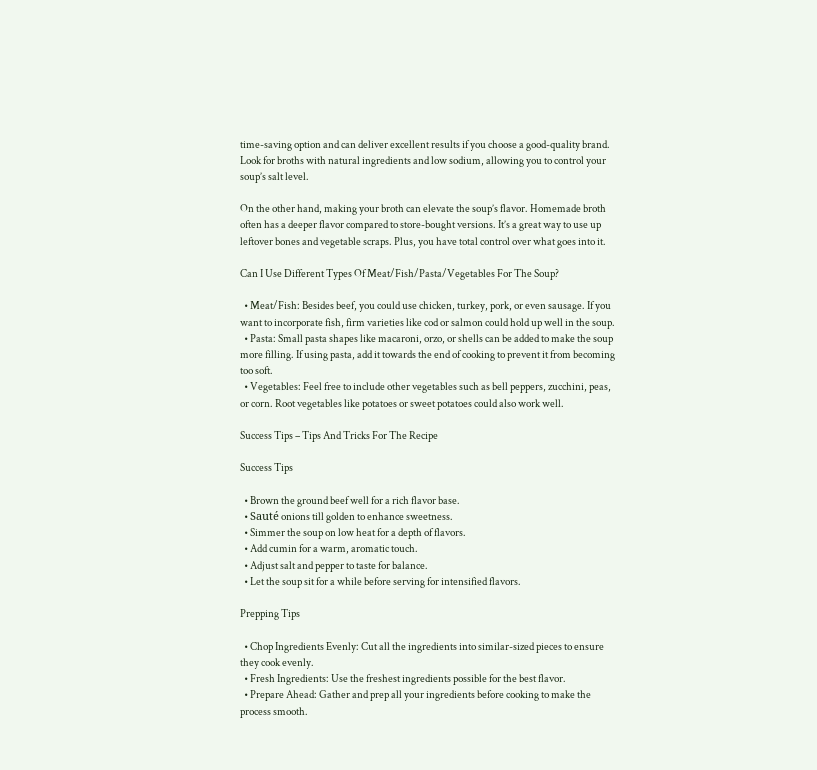time-saving option and can deliver excellent results if you choose a good-quality brand. Look for broths with natural ingredients and low sodium, allowing you to control your soup’s salt level.

On the other hand, making your broth can elevate the soup’s flavor. Homemade broth often has a deeper flavor compared to store-bought versions. It’s a great way to use up leftover bones and vegetable scraps. Plus, you have total control over what goes into it.

Can I Use Different Types Of Meat/Fish/Pasta/Vegetables For The Soup?

  • Meat/Fish: Besides beef, you could use chicken, turkey, pork, or even sausage. If you want to incorporate fish, firm varieties like cod or salmon could hold up well in the soup.
  • Pasta: Small pasta shapes like macaroni, orzo, or shells can be added to make the soup more filling. If using pasta, add it towards the end of cooking to prevent it from becoming too soft.
  • Vegetables: Feel free to include other vegetables such as bell peppers, zucchini, peas, or corn. Root vegetables like potatoes or sweet potatoes could also work well.

Success Tips – Tips And Tricks For The Recipe

Success Tips

  • Brown the ground beef well for a rich flavor base.
  • Sauté onions till golden to enhance sweetness.
  • Simmer the soup on low heat for a depth of flavors.
  • Add cumin for a warm, aromatic touch.
  • Adjust salt and pepper to taste for balance.
  • Let the soup sit for a while before serving for intensified flavors.

Prepping Tips

  • Chop Ingredients Evenly: Cut all the ingredients into similar-sized pieces to ensure they cook evenly.
  • Fresh Ingredients: Use the freshest ingredients possible for the best flavor.
  • Prepare Ahead: Gather and prep all your ingredients before cooking to make the process smooth.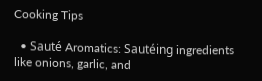Cooking Tips

  • Sauté Aromatics: Sautéing ingredients like onions, garlic, and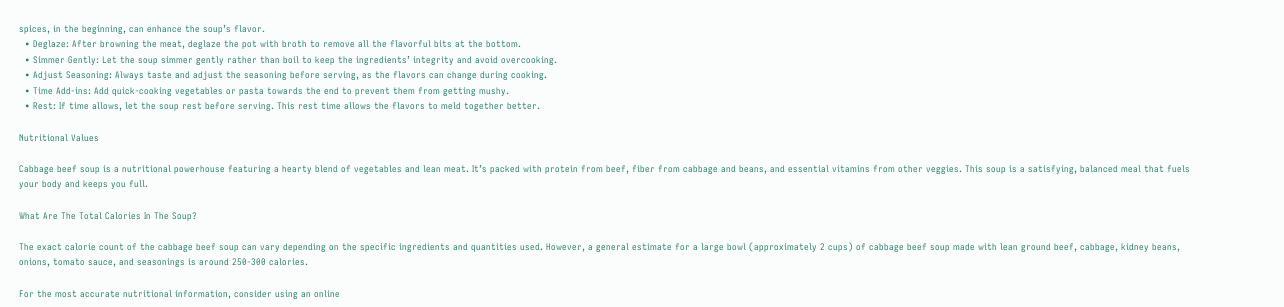spices, in the beginning, can enhance the soup’s flavor.
  • Deglaze: After browning the meat, deglaze the pot with broth to remove all the flavorful bits at the bottom.
  • Simmer Gently: Let the soup simmer gently rather than boil to keep the ingredients’ integrity and avoid overcooking.
  • Adjust Seasoning: Always taste and adjust the seasoning before serving, as the flavors can change during cooking.
  • Time Add-ins: Add quick-cooking vegetables or pasta towards the end to prevent them from getting mushy.
  • Rest: If time allows, let the soup rest before serving. This rest time allows the flavors to meld together better.

Nutritional Values

Cabbage beef soup is a nutritional powerhouse featuring a hearty blend of vegetables and lean meat. It’s packed with protein from beef, fiber from cabbage and beans, and essential vitamins from other veggies. This soup is a satisfying, balanced meal that fuels your body and keeps you full.

What Are The Total Calories In The Soup?

The exact calorie count of the cabbage beef soup can vary depending on the specific ingredients and quantities used. However, a general estimate for a large bowl (approximately 2 cups) of cabbage beef soup made with lean ground beef, cabbage, kidney beans, onions, tomato sauce, and seasonings is around 250-300 calories.

For the most accurate nutritional information, consider using an online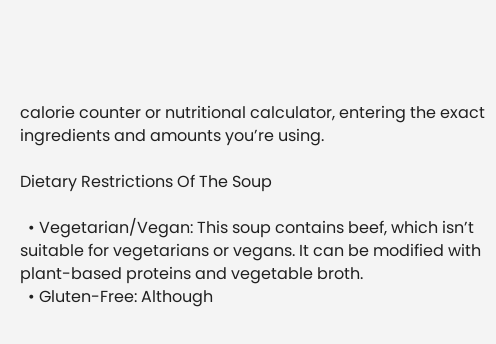calorie counter or nutritional calculator, entering the exact ingredients and amounts you’re using.

Dietary Restrictions Of The Soup

  • Vegetarian/Vegan: This soup contains beef, which isn’t suitable for vegetarians or vegans. It can be modified with plant-based proteins and vegetable broth.
  • Gluten-Free: Although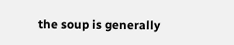the soup is generally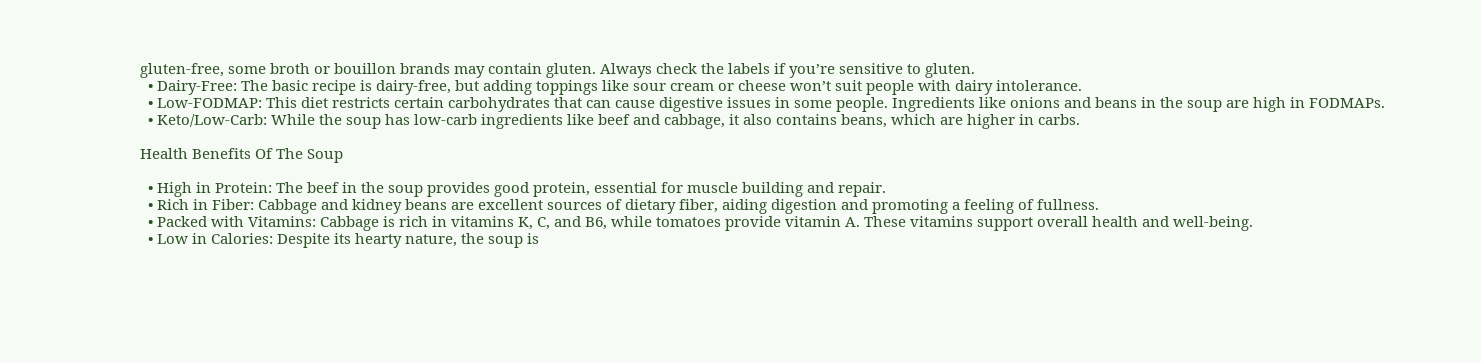gluten-free, some broth or bouillon brands may contain gluten. Always check the labels if you’re sensitive to gluten.
  • Dairy-Free: The basic recipe is dairy-free, but adding toppings like sour cream or cheese won’t suit people with dairy intolerance.
  • Low-FODMAP: This diet restricts certain carbohydrates that can cause digestive issues in some people. Ingredients like onions and beans in the soup are high in FODMAPs.
  • Keto/Low-Carb: While the soup has low-carb ingredients like beef and cabbage, it also contains beans, which are higher in carbs.

Health Benefits Of The Soup

  • High in Protein: The beef in the soup provides good protein, essential for muscle building and repair.
  • Rich in Fiber: Cabbage and kidney beans are excellent sources of dietary fiber, aiding digestion and promoting a feeling of fullness.
  • Packed with Vitamins: Cabbage is rich in vitamins K, C, and B6, while tomatoes provide vitamin A. These vitamins support overall health and well-being.
  • Low in Calories: Despite its hearty nature, the soup is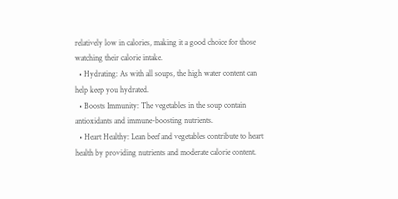relatively low in calories, making it a good choice for those watching their calorie intake.
  • Hydrating: As with all soups, the high water content can help keep you hydrated.
  • Boosts Immunity: The vegetables in the soup contain antioxidants and immune-boosting nutrients.
  • Heart Healthy: Lean beef and vegetables contribute to heart health by providing nutrients and moderate calorie content.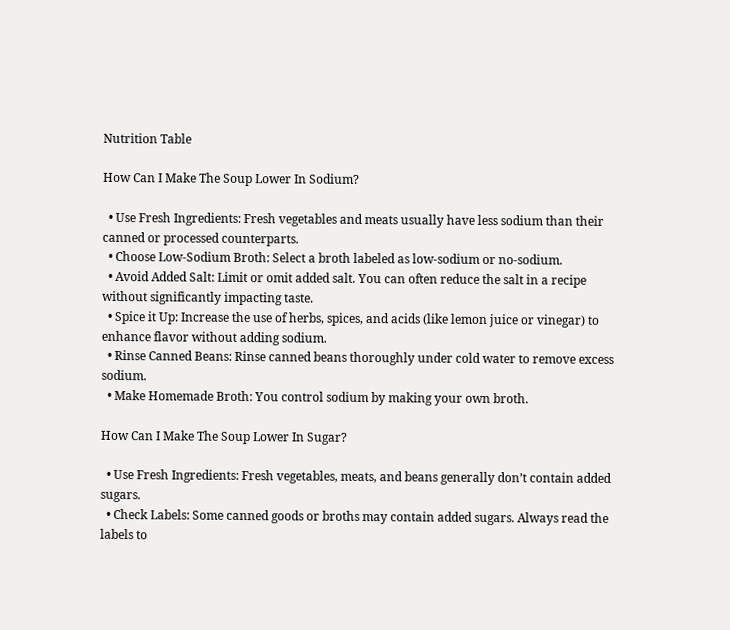Nutrition Table

How Can I Make The Soup Lower In Sodium?

  • Use Fresh Ingredients: Fresh vegetables and meats usually have less sodium than their canned or processed counterparts.
  • Choose Low-Sodium Broth: Select a broth labeled as low-sodium or no-sodium.
  • Avoid Added Salt: Limit or omit added salt. You can often reduce the salt in a recipe without significantly impacting taste.
  • Spice it Up: Increase the use of herbs, spices, and acids (like lemon juice or vinegar) to enhance flavor without adding sodium.
  • Rinse Canned Beans: Rinse canned beans thoroughly under cold water to remove excess sodium.
  • Make Homemade Broth: You control sodium by making your own broth.

How Can I Make The Soup Lower In Sugar?

  • Use Fresh Ingredients: Fresh vegetables, meats, and beans generally don’t contain added sugars.
  • Check Labels: Some canned goods or broths may contain added sugars. Always read the labels to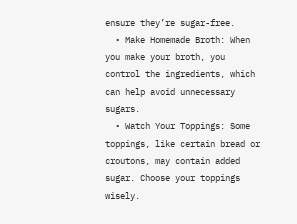ensure they’re sugar-free.
  • Make Homemade Broth: When you make your broth, you control the ingredients, which can help avoid unnecessary sugars.
  • Watch Your Toppings: Some toppings, like certain bread or croutons, may contain added sugar. Choose your toppings wisely.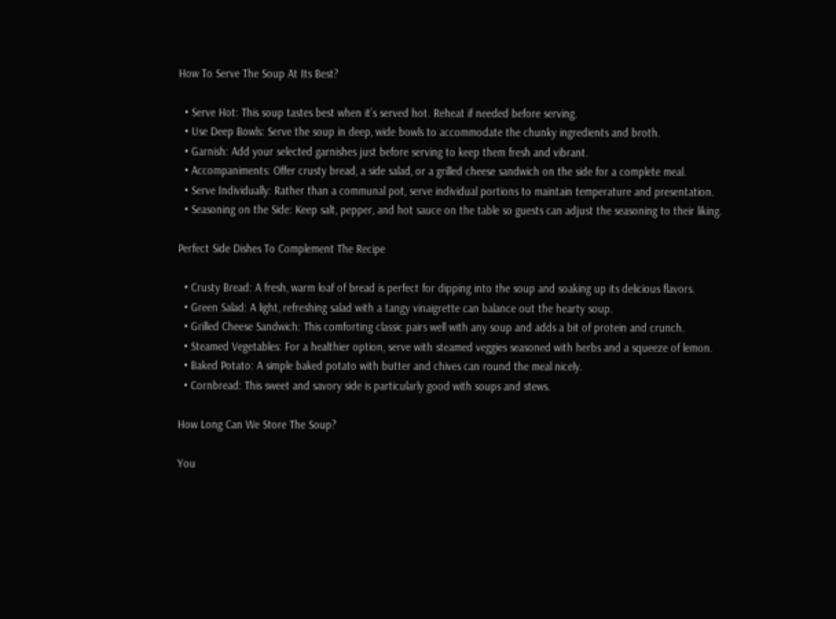How To Serve The Soup At Its Best?

  • Serve Hot: This soup tastes best when it’s served hot. Reheat if needed before serving.
  • Use Deep Bowls: Serve the soup in deep, wide bowls to accommodate the chunky ingredients and broth.
  • Garnish: Add your selected garnishes just before serving to keep them fresh and vibrant.
  • Accompaniments: Offer crusty bread, a side salad, or a grilled cheese sandwich on the side for a complete meal.
  • Serve Individually: Rather than a communal pot, serve individual portions to maintain temperature and presentation.
  • Seasoning on the Side: Keep salt, pepper, and hot sauce on the table so guests can adjust the seasoning to their liking.

Perfect Side Dishes To Complement The Recipe

  • Crusty Bread: A fresh, warm loaf of bread is perfect for dipping into the soup and soaking up its delicious flavors.
  • Green Salad: A light, refreshing salad with a tangy vinaigrette can balance out the hearty soup.
  • Grilled Cheese Sandwich: This comforting classic pairs well with any soup and adds a bit of protein and crunch.
  • Steamed Vegetables: For a healthier option, serve with steamed veggies seasoned with herbs and a squeeze of lemon.
  • Baked Potato: A simple baked potato with butter and chives can round the meal nicely.
  • Cornbread: This sweet and savory side is particularly good with soups and stews.

How Long Can We Store The Soup?

You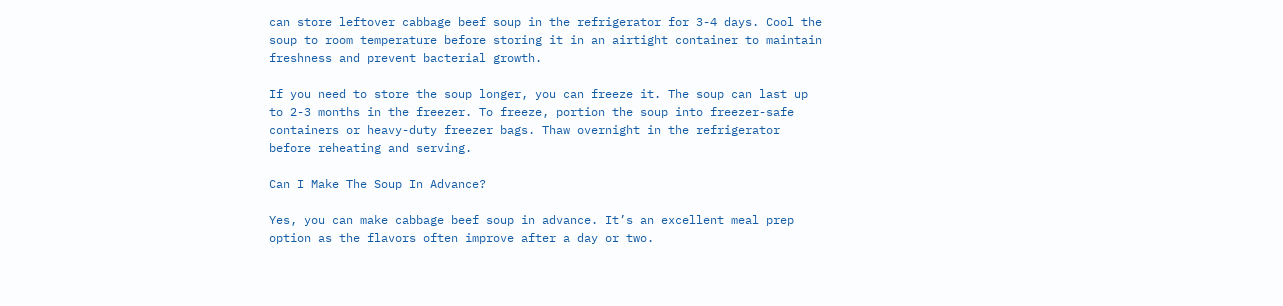can store leftover cabbage beef soup in the refrigerator for 3-4 days. Cool the soup to room temperature before storing it in an airtight container to maintain freshness and prevent bacterial growth.

If you need to store the soup longer, you can freeze it. The soup can last up to 2-3 months in the freezer. To freeze, portion the soup into freezer-safe containers or heavy-duty freezer bags. Thaw overnight in the refrigerator before reheating and serving.

Can I Make The Soup In Advance?

Yes, you can make cabbage beef soup in advance. It’s an excellent meal prep option as the flavors often improve after a day or two.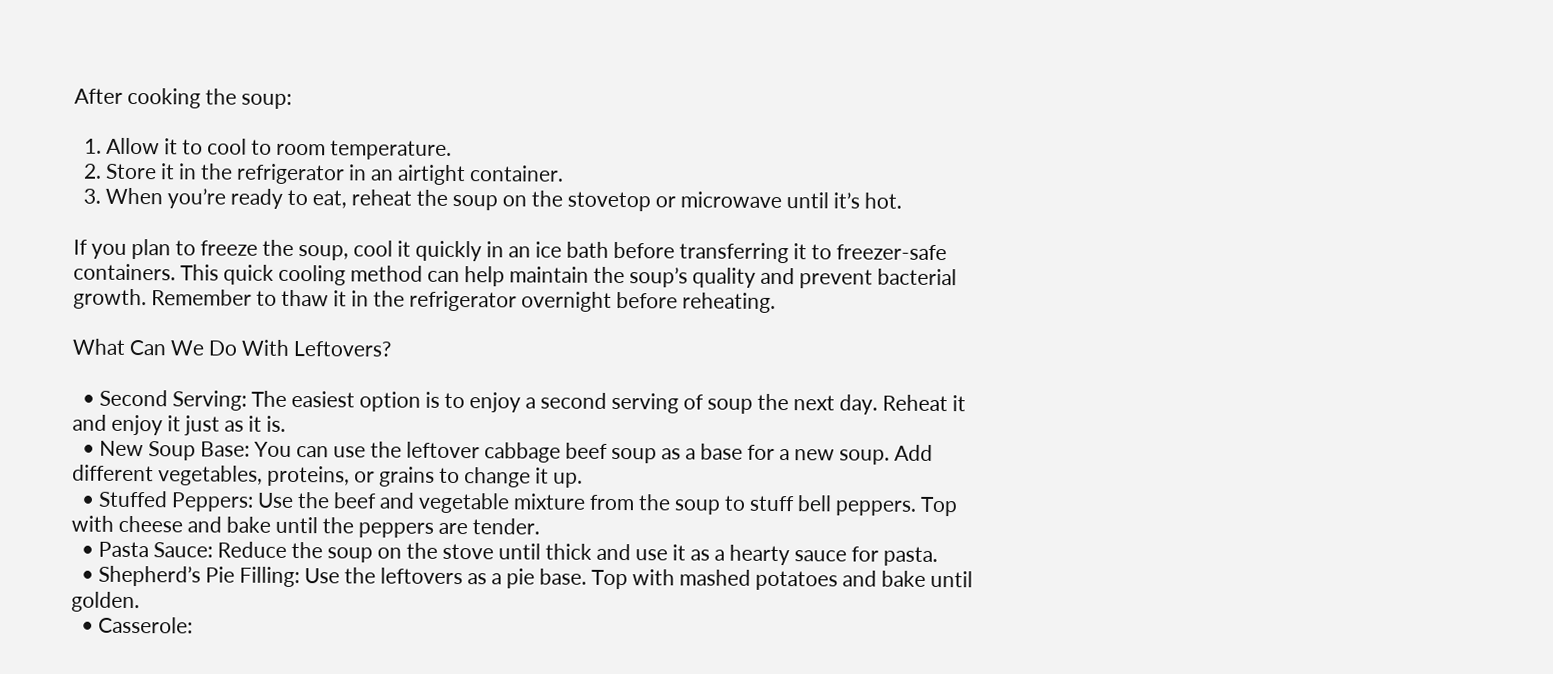After cooking the soup:

  1. Allow it to cool to room temperature.
  2. Store it in the refrigerator in an airtight container.
  3. When you’re ready to eat, reheat the soup on the stovetop or microwave until it’s hot.

If you plan to freeze the soup, cool it quickly in an ice bath before transferring it to freezer-safe containers. This quick cooling method can help maintain the soup’s quality and prevent bacterial growth. Remember to thaw it in the refrigerator overnight before reheating.

What Can We Do With Leftovers?

  • Second Serving: The easiest option is to enjoy a second serving of soup the next day. Reheat it and enjoy it just as it is.
  • New Soup Base: You can use the leftover cabbage beef soup as a base for a new soup. Add different vegetables, proteins, or grains to change it up.
  • Stuffed Peppers: Use the beef and vegetable mixture from the soup to stuff bell peppers. Top with cheese and bake until the peppers are tender.
  • Pasta Sauce: Reduce the soup on the stove until thick and use it as a hearty sauce for pasta.
  • Shepherd’s Pie Filling: Use the leftovers as a pie base. Top with mashed potatoes and bake until golden.
  • Casserole: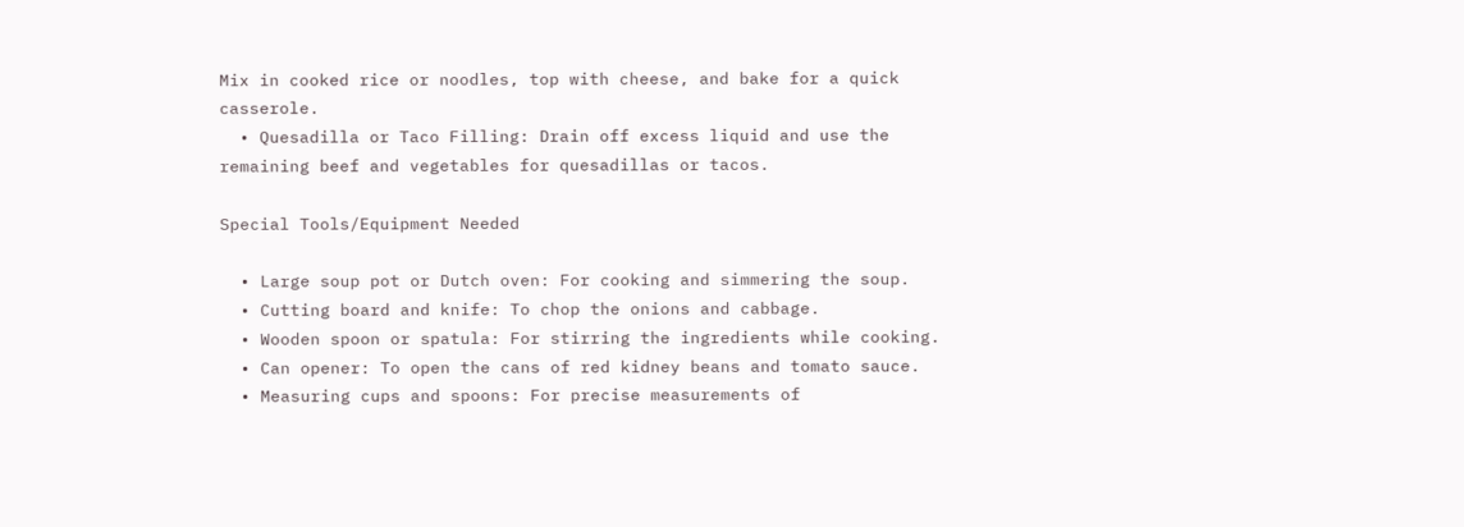Mix in cooked rice or noodles, top with cheese, and bake for a quick casserole.
  • Quesadilla or Taco Filling: Drain off excess liquid and use the remaining beef and vegetables for quesadillas or tacos.

Special Tools/Equipment Needed

  • Large soup pot or Dutch oven: For cooking and simmering the soup.
  • Cutting board and knife: To chop the onions and cabbage.
  • Wooden spoon or spatula: For stirring the ingredients while cooking.
  • Can opener: To open the cans of red kidney beans and tomato sauce.
  • Measuring cups and spoons: For precise measurements of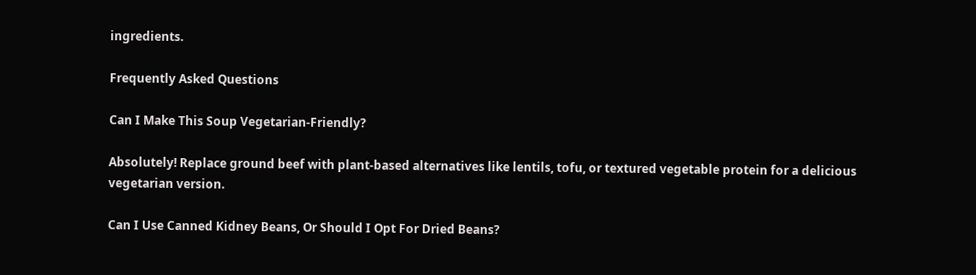ingredients.

Frequently Asked Questions

Can I Make This Soup Vegetarian-Friendly?

Absolutely! Replace ground beef with plant-based alternatives like lentils, tofu, or textured vegetable protein for a delicious vegetarian version.

Can I Use Canned Kidney Beans, Or Should I Opt For Dried Beans?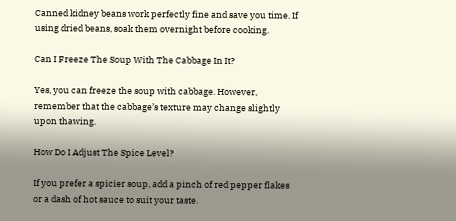Canned kidney beans work perfectly fine and save you time. If using dried beans, soak them overnight before cooking.

Can I Freeze The Soup With The Cabbage In It?

Yes, you can freeze the soup with cabbage. However, remember that the cabbage’s texture may change slightly upon thawing.

How Do I Adjust The Spice Level?

If you prefer a spicier soup, add a pinch of red pepper flakes or a dash of hot sauce to suit your taste.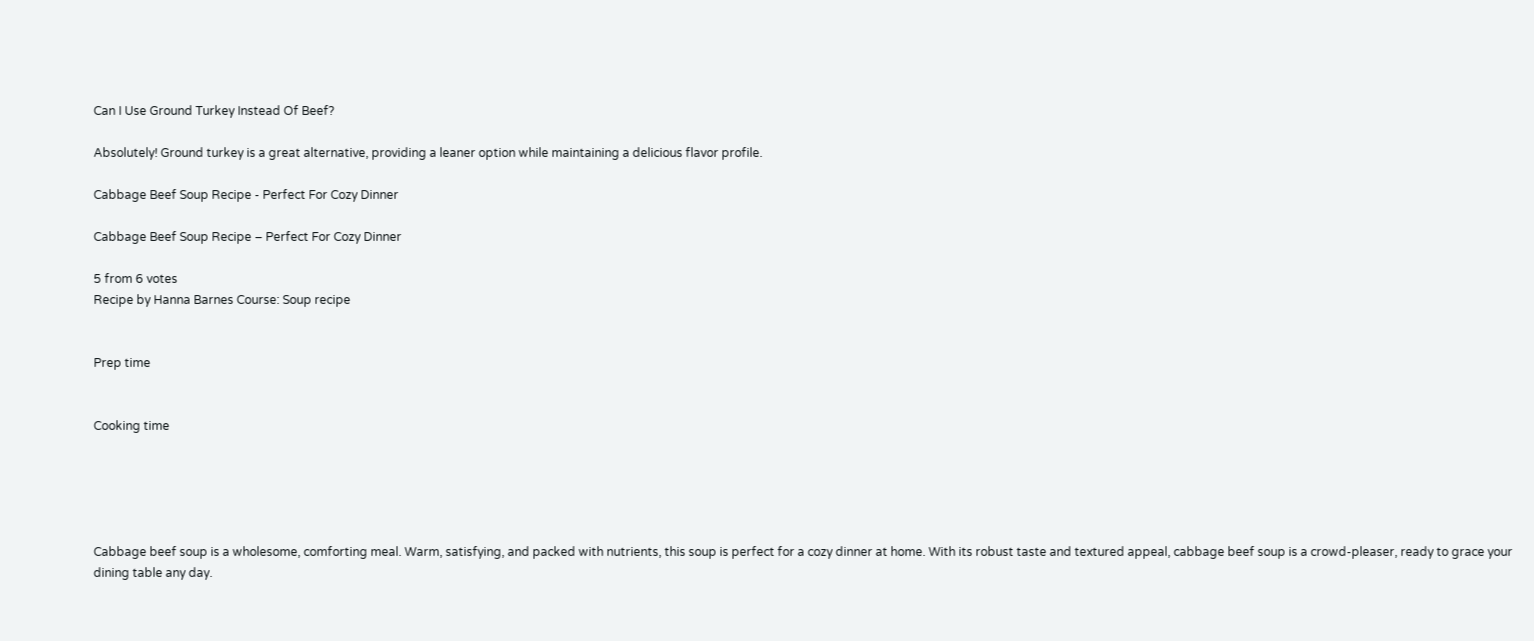Can I Use Ground Turkey Instead Of Beef?

Absolutely! Ground turkey is a great alternative, providing a leaner option while maintaining a delicious flavor profile.

Cabbage Beef Soup Recipe - Perfect For Cozy Dinner

Cabbage Beef Soup Recipe – Perfect For Cozy Dinner

5 from 6 votes
Recipe by Hanna Barnes Course: Soup recipe


Prep time


Cooking time





Cabbage beef soup is a wholesome, comforting meal. Warm, satisfying, and packed with nutrients, this soup is perfect for a cozy dinner at home. With its robust taste and textured appeal, cabbage beef soup is a crowd-pleaser, ready to grace your dining table any day.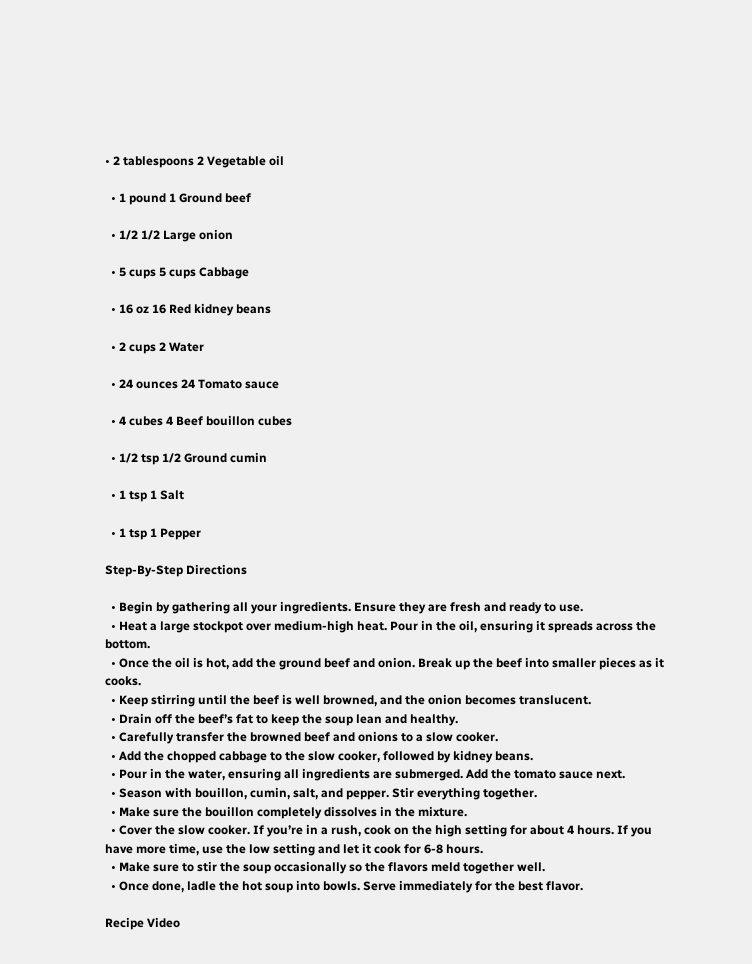• 2 tablespoons 2 Vegetable oil

  • 1 pound 1 Ground beef

  • 1/2 1/2 Large onion

  • 5 cups 5 cups Cabbage

  • 16 oz 16 Red kidney beans

  • 2 cups 2 Water

  • 24 ounces 24 Tomato sauce

  • 4 cubes 4 Beef bouillon cubes

  • 1/2 tsp 1/2 Ground cumin

  • 1 tsp 1 Salt

  • 1 tsp 1 Pepper

Step-By-Step Directions

  • Begin by gathering all your ingredients. Ensure they are fresh and ready to use.
  • Heat a large stockpot over medium-high heat. Pour in the oil, ensuring it spreads across the bottom.
  • Once the oil is hot, add the ground beef and onion. Break up the beef into smaller pieces as it cooks.
  • Keep stirring until the beef is well browned, and the onion becomes translucent.
  • Drain off the beef’s fat to keep the soup lean and healthy.
  • Carefully transfer the browned beef and onions to a slow cooker.
  • Add the chopped cabbage to the slow cooker, followed by kidney beans.
  • Pour in the water, ensuring all ingredients are submerged. Add the tomato sauce next.
  • Season with bouillon, cumin, salt, and pepper. Stir everything together.
  • Make sure the bouillon completely dissolves in the mixture.
  • Cover the slow cooker. If you’re in a rush, cook on the high setting for about 4 hours. If you have more time, use the low setting and let it cook for 6-8 hours.
  • Make sure to stir the soup occasionally so the flavors meld together well.
  • Once done, ladle the hot soup into bowls. Serve immediately for the best flavor.

Recipe Video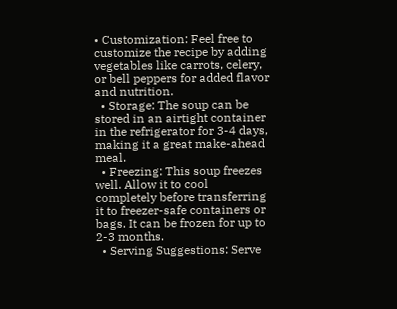• Customization: Feel free to customize the recipe by adding vegetables like carrots, celery, or bell peppers for added flavor and nutrition.
  • Storage: The soup can be stored in an airtight container in the refrigerator for 3-4 days, making it a great make-ahead meal.
  • Freezing: This soup freezes well. Allow it to cool completely before transferring it to freezer-safe containers or bags. It can be frozen for up to 2-3 months.
  • Serving Suggestions: Serve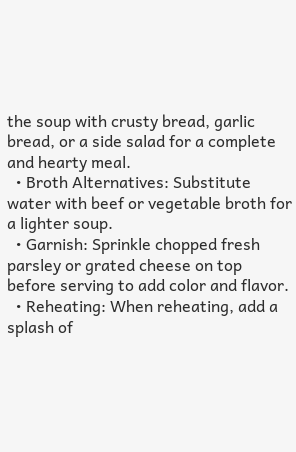the soup with crusty bread, garlic bread, or a side salad for a complete and hearty meal.
  • Broth Alternatives: Substitute water with beef or vegetable broth for a lighter soup.
  • Garnish: Sprinkle chopped fresh parsley or grated cheese on top before serving to add color and flavor.
  • Reheating: When reheating, add a splash of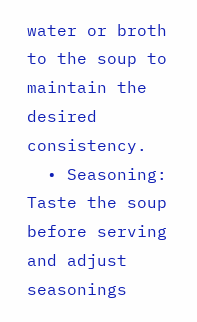water or broth to the soup to maintain the desired consistency.
  • Seasoning: Taste the soup before serving and adjust seasonings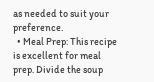as needed to suit your preference.
  • Meal Prep: This recipe is excellent for meal prep. Divide the soup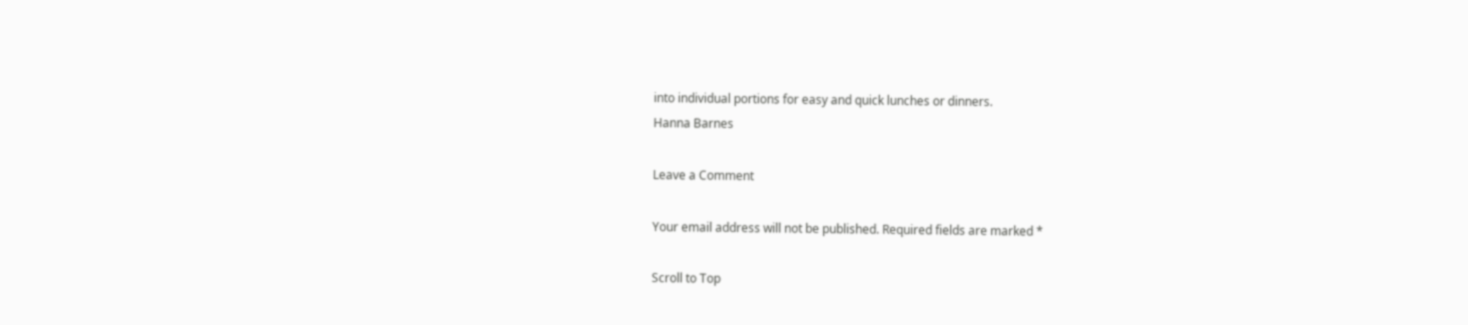into individual portions for easy and quick lunches or dinners.
Hanna Barnes

Leave a Comment

Your email address will not be published. Required fields are marked *

Scroll to Top